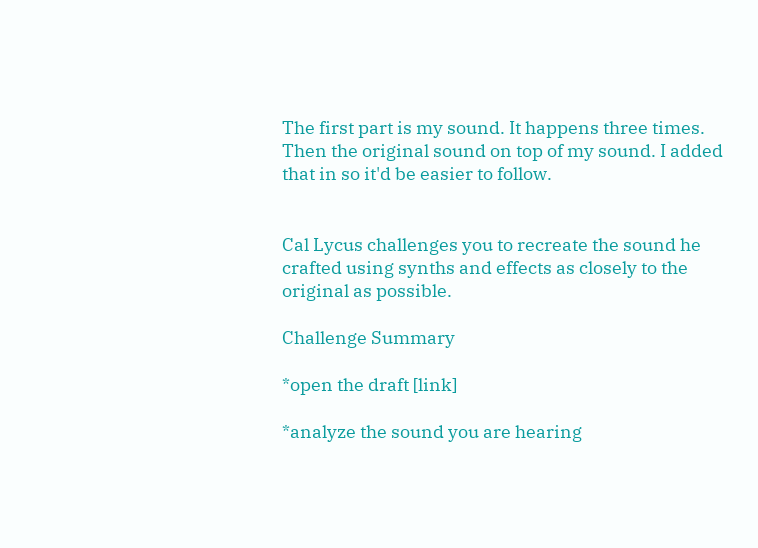The first part is my sound. It happens three times. Then the original sound on top of my sound. I added that in so it'd be easier to follow.


Cal Lycus challenges you to recreate the sound he crafted using synths and effects as closely to the original as possible.

Challenge Summary

*open the draft [link]

*analyze the sound you are hearing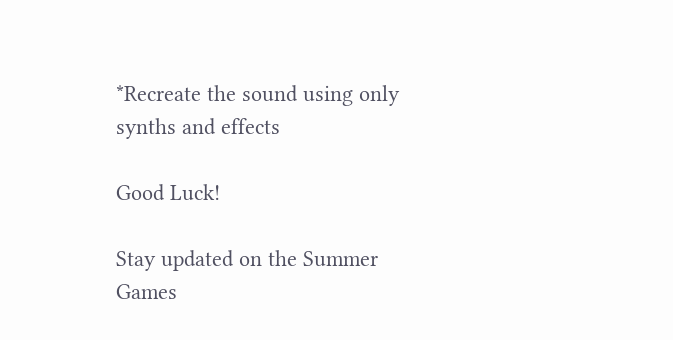*Recreate the sound using only synths and effects

Good Luck!

Stay updated on the Summer Games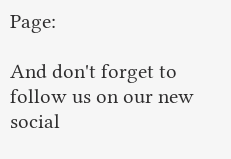Page:

And don't forget to follow us on our new social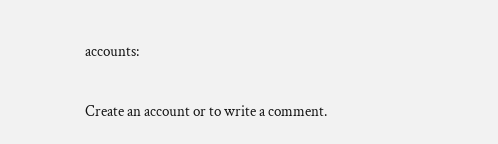accounts:

Create an account or to write a comment.